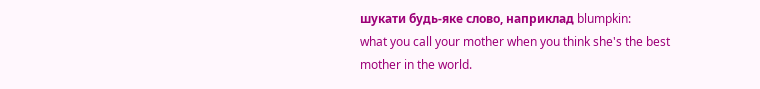шукати будь-яке слово, наприклад blumpkin:
what you call your mother when you think she's the best mother in the world.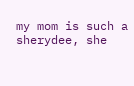my mom is such a sherydee, she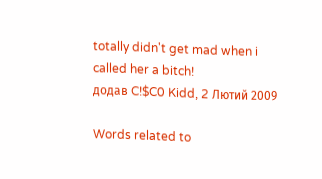totally didn't get mad when i called her a bitch!
додав C!$C0 Kidd, 2 Лютий 2009

Words related to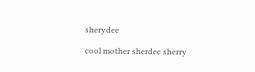sherydee

cool mother sherdee sherry